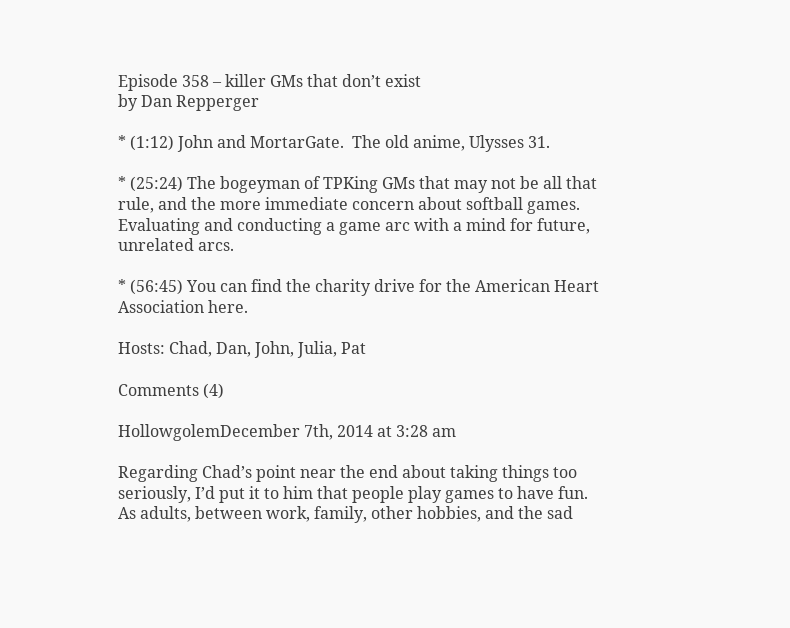Episode 358 – killer GMs that don’t exist
by Dan Repperger

* (1:12) John and MortarGate.  The old anime, Ulysses 31.

* (25:24) The bogeyman of TPKing GMs that may not be all that rule, and the more immediate concern about softball games.  Evaluating and conducting a game arc with a mind for future, unrelated arcs.

* (56:45) You can find the charity drive for the American Heart Association here.

Hosts: Chad, Dan, John, Julia, Pat

Comments (4)

HollowgolemDecember 7th, 2014 at 3:28 am

Regarding Chad’s point near the end about taking things too seriously, I’d put it to him that people play games to have fun. As adults, between work, family, other hobbies, and the sad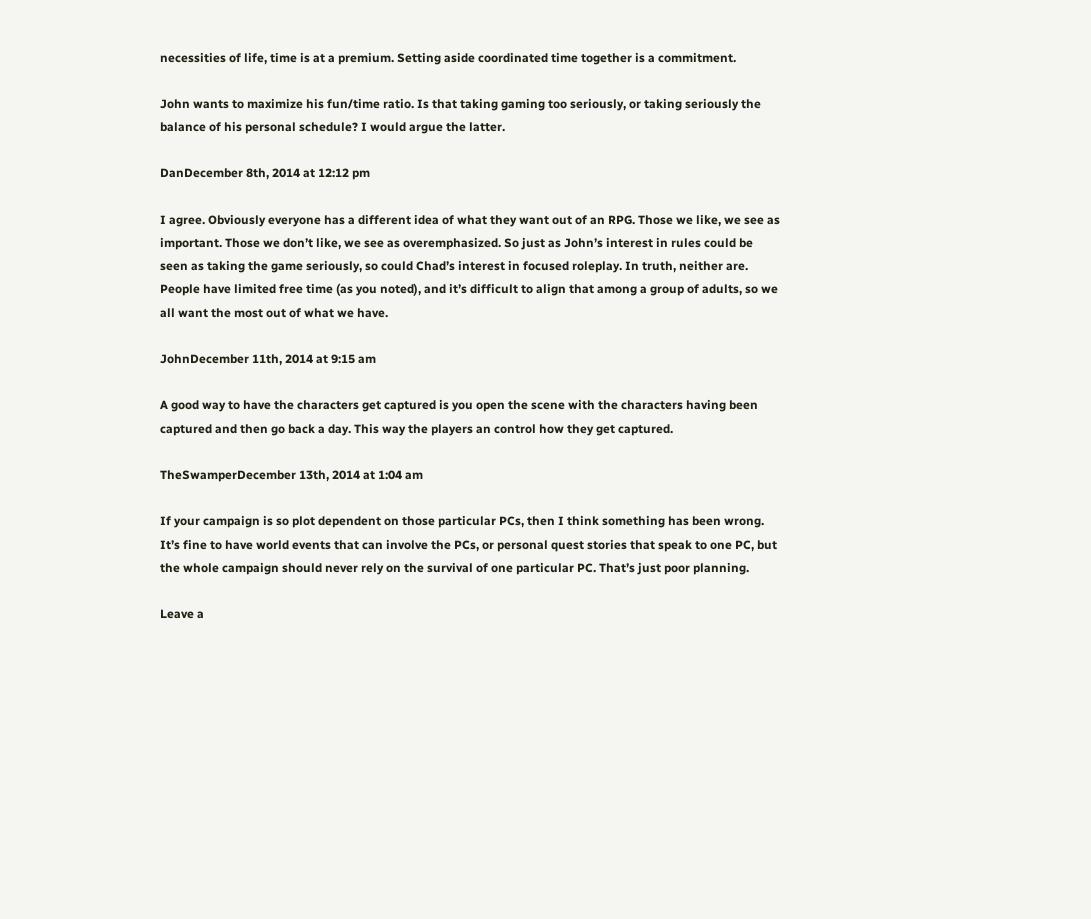necessities of life, time is at a premium. Setting aside coordinated time together is a commitment.

John wants to maximize his fun/time ratio. Is that taking gaming too seriously, or taking seriously the balance of his personal schedule? I would argue the latter.

DanDecember 8th, 2014 at 12:12 pm

I agree. Obviously everyone has a different idea of what they want out of an RPG. Those we like, we see as important. Those we don’t like, we see as overemphasized. So just as John’s interest in rules could be seen as taking the game seriously, so could Chad’s interest in focused roleplay. In truth, neither are. People have limited free time (as you noted), and it’s difficult to align that among a group of adults, so we all want the most out of what we have.

JohnDecember 11th, 2014 at 9:15 am

A good way to have the characters get captured is you open the scene with the characters having been captured and then go back a day. This way the players an control how they get captured.

TheSwamperDecember 13th, 2014 at 1:04 am

If your campaign is so plot dependent on those particular PCs, then I think something has been wrong.
It’s fine to have world events that can involve the PCs, or personal quest stories that speak to one PC, but the whole campaign should never rely on the survival of one particular PC. That’s just poor planning.

Leave a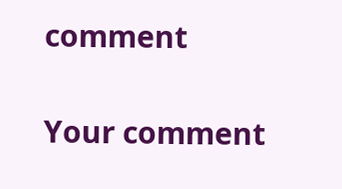comment

Your comment